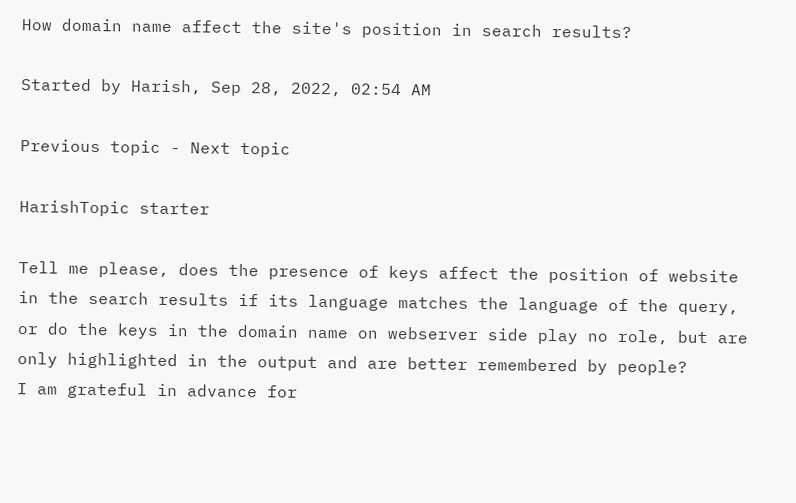How domain name affect the site's position in search results?

Started by Harish, Sep 28, 2022, 02:54 AM

Previous topic - Next topic

HarishTopic starter

Tell me please, does the presence of keys affect the position of website in the search results if its language matches the language of the query, or do the keys in the domain name on webserver side play no role, but are only highlighted in the output and are better remembered by people?
I am grateful in advance for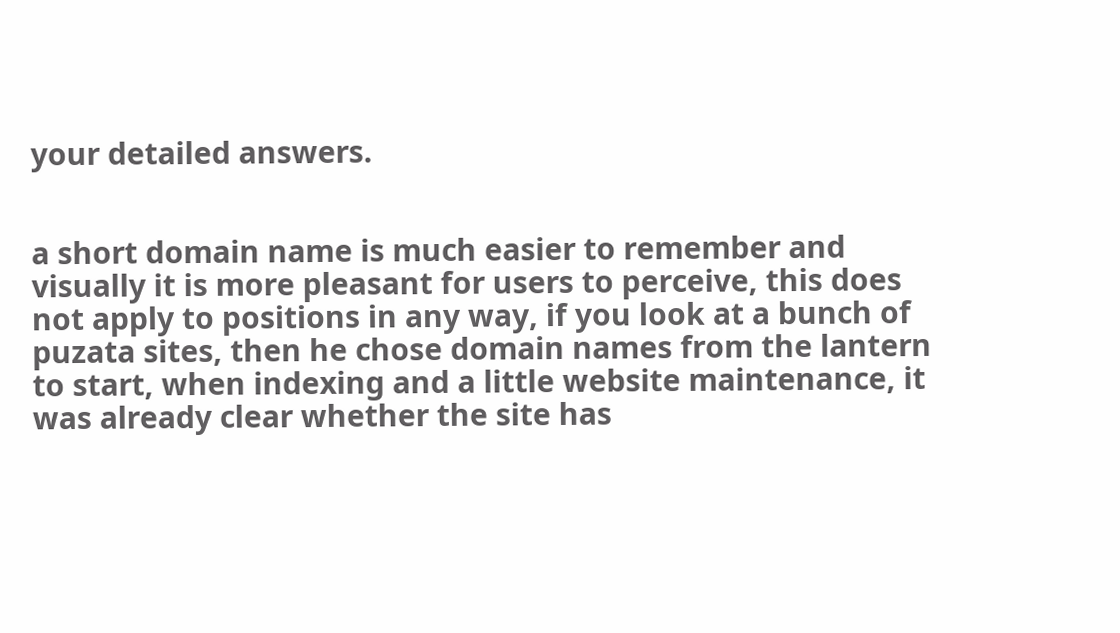your detailed answers.


a short domain name is much easier to remember and visually it is more pleasant for users to perceive, this does not apply to positions in any way, if you look at a bunch of puzata sites, then he chose domain names from the lantern to start, when indexing and a little website maintenance, it was already clear whether the site has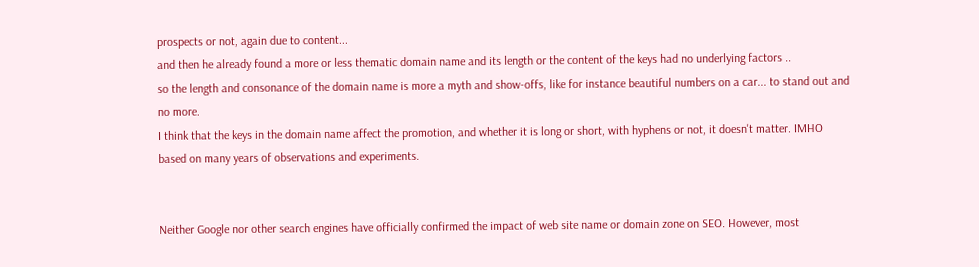prospects or not, again due to content...
and then he already found a more or less thematic domain name and its length or the content of the keys had no underlying factors ..
so the length and consonance of the domain name is more a myth and show-offs, like for instance beautiful numbers on a car... to stand out and no more.
I think that the keys in the domain name affect the promotion, and whether it is long or short, with hyphens or not, it doesn't matter. IMHO based on many years of observations and experiments.


Neither Google nor other search engines have officially confirmed the impact of web site name or domain zone on SEO. However, most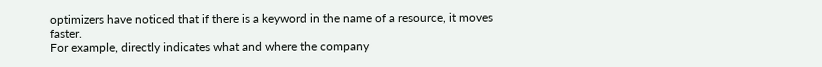optimizers have noticed that if there is a keyword in the name of a resource, it moves faster.
For example, directly indicates what and where the company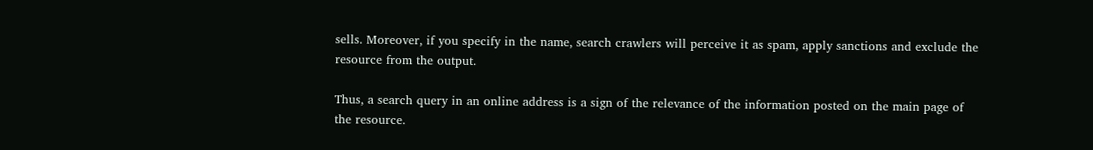sells. Moreover, if you specify in the name, search crawlers will perceive it as spam, apply sanctions and exclude the resource from the output.

Thus, a search query in an online address is a sign of the relevance of the information posted on the main page of the resource.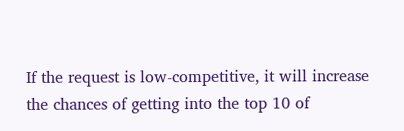If the request is low-competitive, it will increase the chances of getting into the top 10 of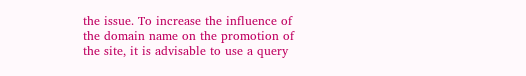the issue. To increase the influence of the domain name on the promotion of the site, it is advisable to use a query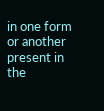in one form or another present in the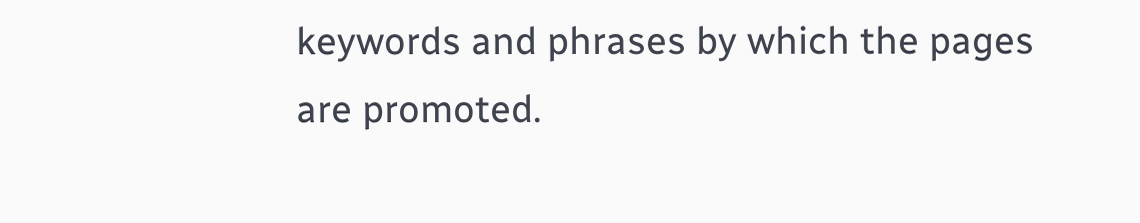keywords and phrases by which the pages are promoted.